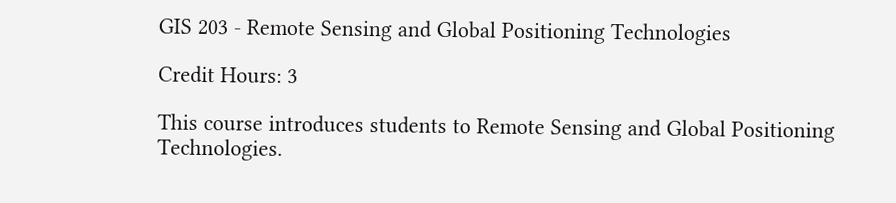GIS 203 - Remote Sensing and Global Positioning Technologies

Credit Hours: 3

This course introduces students to Remote Sensing and Global Positioning Technologies.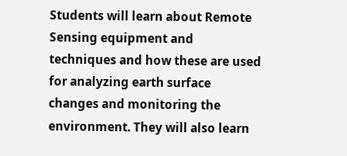Students will learn about Remote Sensing equipment and techniques and how these are used for analyzing earth surface changes and monitoring the environment. They will also learn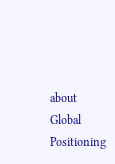about Global Positioning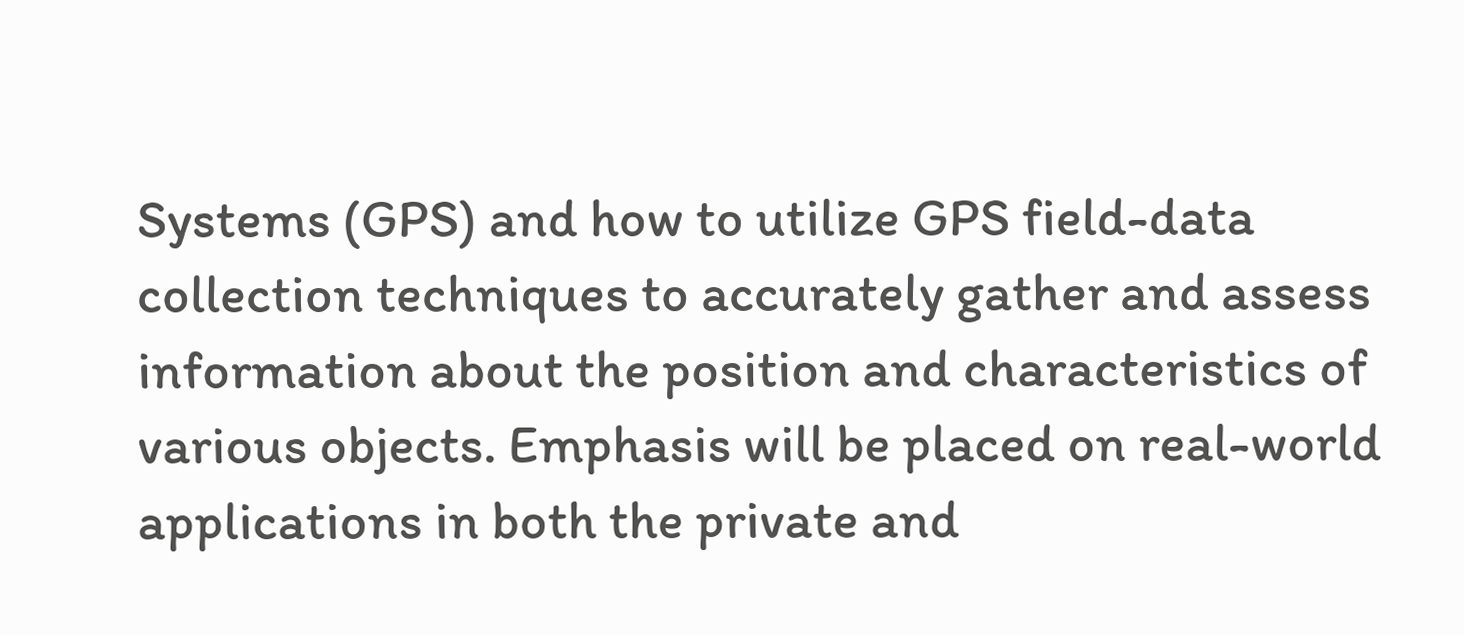Systems (GPS) and how to utilize GPS field-data collection techniques to accurately gather and assess information about the position and characteristics of various objects. Emphasis will be placed on real-world applications in both the private and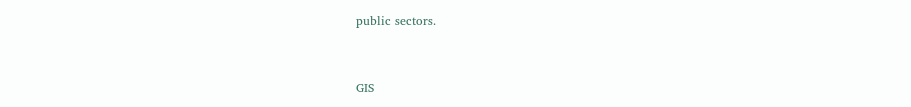public sectors.


GIS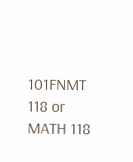101FNMT 118 or MATH 118